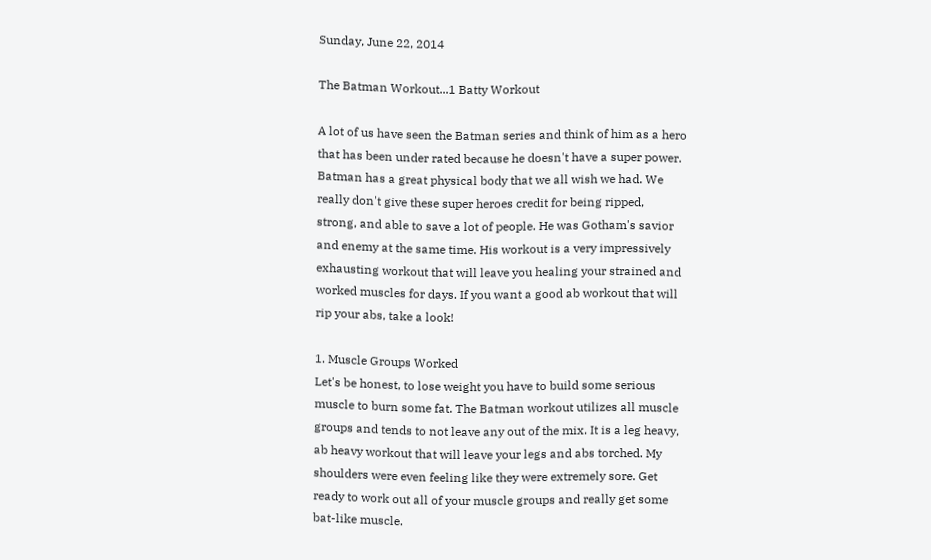Sunday, June 22, 2014

The Batman Workout...1 Batty Workout

A lot of us have seen the Batman series and think of him as a hero that has been under rated because he doesn't have a super power. Batman has a great physical body that we all wish we had. We really don't give these super heroes credit for being ripped, strong, and able to save a lot of people. He was Gotham's savior and enemy at the same time. His workout is a very impressively exhausting workout that will leave you healing your strained and worked muscles for days. If you want a good ab workout that will rip your abs, take a look!

1. Muscle Groups Worked
Let's be honest, to lose weight you have to build some serious muscle to burn some fat. The Batman workout utilizes all muscle groups and tends to not leave any out of the mix. It is a leg heavy, ab heavy workout that will leave your legs and abs torched. My shoulders were even feeling like they were extremely sore. Get ready to work out all of your muscle groups and really get some bat-like muscle.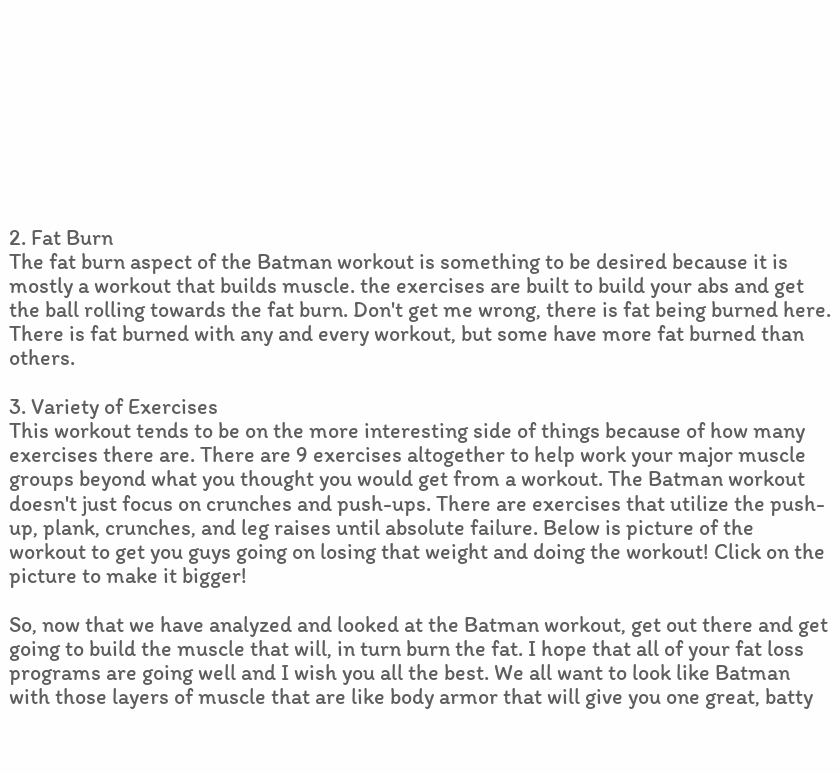2. Fat Burn
The fat burn aspect of the Batman workout is something to be desired because it is mostly a workout that builds muscle. the exercises are built to build your abs and get the ball rolling towards the fat burn. Don't get me wrong, there is fat being burned here. There is fat burned with any and every workout, but some have more fat burned than others.

3. Variety of Exercises
This workout tends to be on the more interesting side of things because of how many exercises there are. There are 9 exercises altogether to help work your major muscle groups beyond what you thought you would get from a workout. The Batman workout doesn't just focus on crunches and push-ups. There are exercises that utilize the push-up, plank, crunches, and leg raises until absolute failure. Below is picture of the workout to get you guys going on losing that weight and doing the workout! Click on the picture to make it bigger!

So, now that we have analyzed and looked at the Batman workout, get out there and get going to build the muscle that will, in turn burn the fat. I hope that all of your fat loss programs are going well and I wish you all the best. We all want to look like Batman with those layers of muscle that are like body armor that will give you one great, batty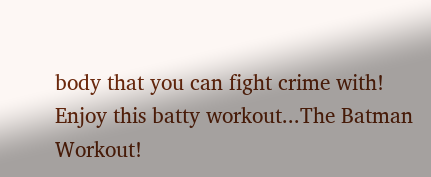body that you can fight crime with! Enjoy this batty workout...The Batman Workout!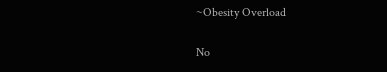~Obesity Overload

No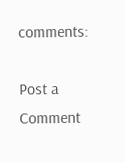comments:

Post a Comment